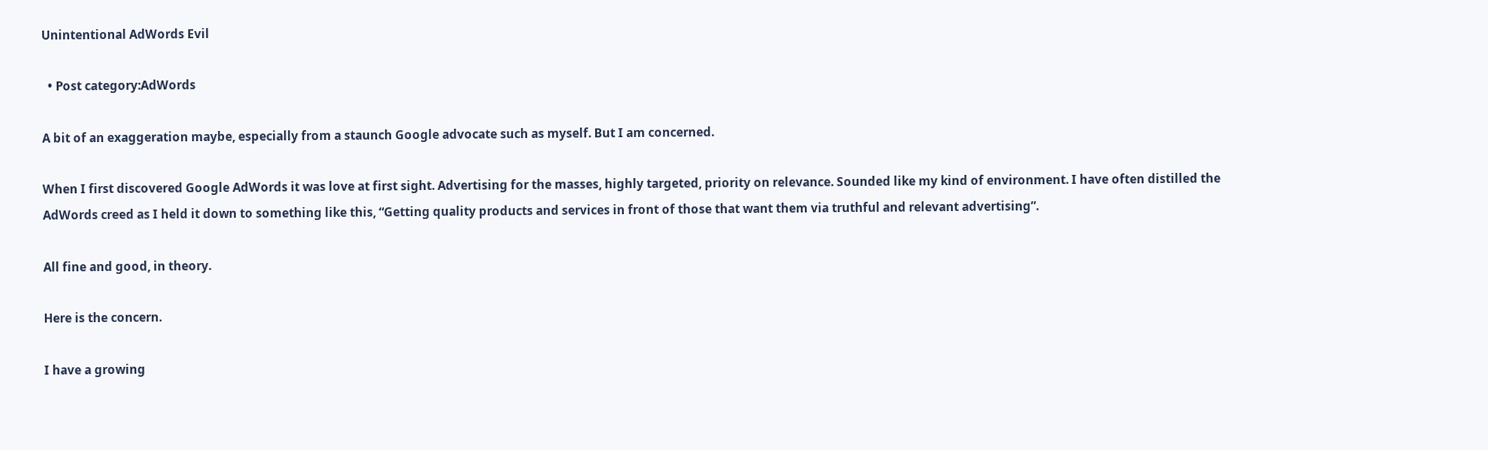Unintentional AdWords Evil

  • Post category:AdWords

A bit of an exaggeration maybe, especially from a staunch Google advocate such as myself. But I am concerned.

When I first discovered Google AdWords it was love at first sight. Advertising for the masses, highly targeted, priority on relevance. Sounded like my kind of environment. I have often distilled the AdWords creed as I held it down to something like this, “Getting quality products and services in front of those that want them via truthful and relevant advertising”.

All fine and good, in theory.

Here is the concern.

I have a growing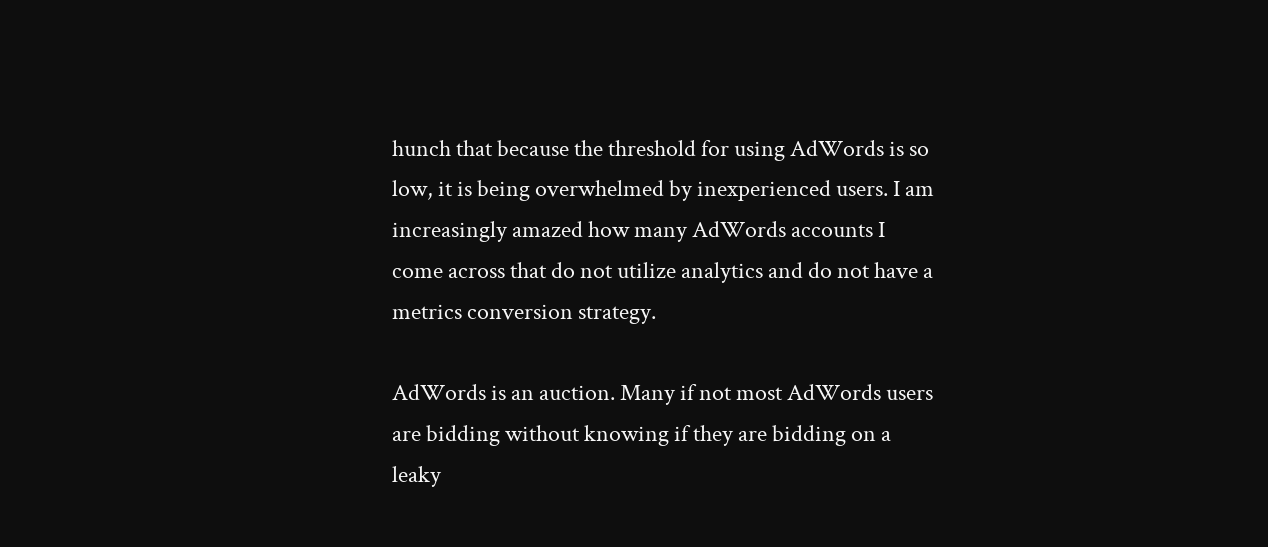hunch that because the threshold for using AdWords is so low, it is being overwhelmed by inexperienced users. I am increasingly amazed how many AdWords accounts I come across that do not utilize analytics and do not have a metrics conversion strategy.

AdWords is an auction. Many if not most AdWords users are bidding without knowing if they are bidding on a leaky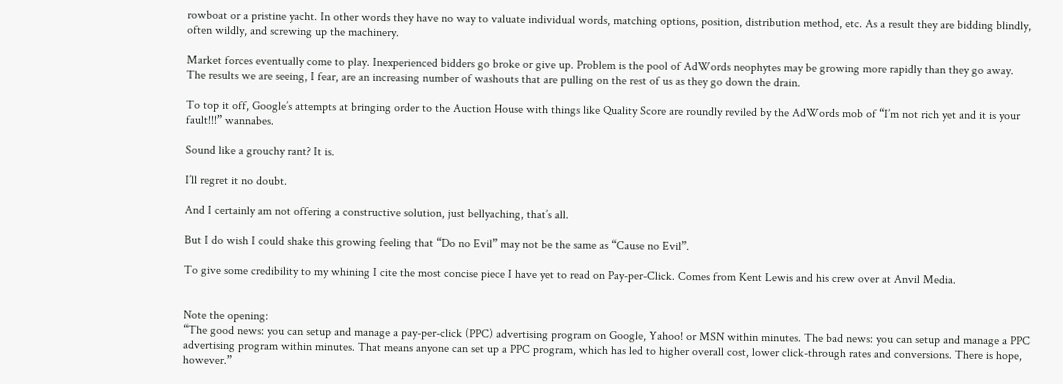rowboat or a pristine yacht. In other words they have no way to valuate individual words, matching options, position, distribution method, etc. As a result they are bidding blindly, often wildly, and screwing up the machinery.

Market forces eventually come to play. Inexperienced bidders go broke or give up. Problem is the pool of AdWords neophytes may be growing more rapidly than they go away. The results we are seeing, I fear, are an increasing number of washouts that are pulling on the rest of us as they go down the drain.

To top it off, Google’s attempts at bringing order to the Auction House with things like Quality Score are roundly reviled by the AdWords mob of “I’m not rich yet and it is your fault!!!” wannabes.

Sound like a grouchy rant? It is.

I’ll regret it no doubt.

And I certainly am not offering a constructive solution, just bellyaching, that’s all.

But I do wish I could shake this growing feeling that “Do no Evil” may not be the same as “Cause no Evil”.

To give some credibility to my whining I cite the most concise piece I have yet to read on Pay-per-Click. Comes from Kent Lewis and his crew over at Anvil Media.


Note the opening:
“The good news: you can setup and manage a pay-per-click (PPC) advertising program on Google, Yahoo! or MSN within minutes. The bad news: you can setup and manage a PPC advertising program within minutes. That means anyone can set up a PPC program, which has led to higher overall cost, lower click-through rates and conversions. There is hope, however.”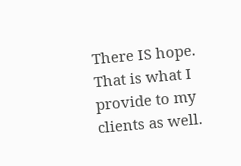There IS hope. That is what I provide to my clients as well.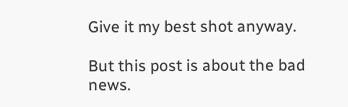Give it my best shot anyway.

But this post is about the bad news.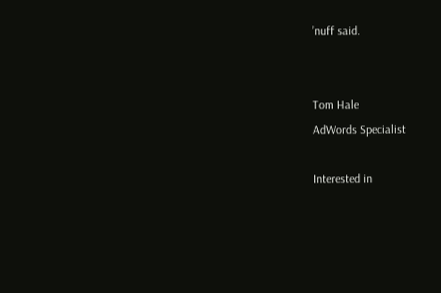’nuff said.


Tom Hale
AdWords Specialist

Interested in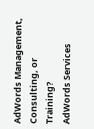AdWords Management, Consulting, or Training?
AdWords Services